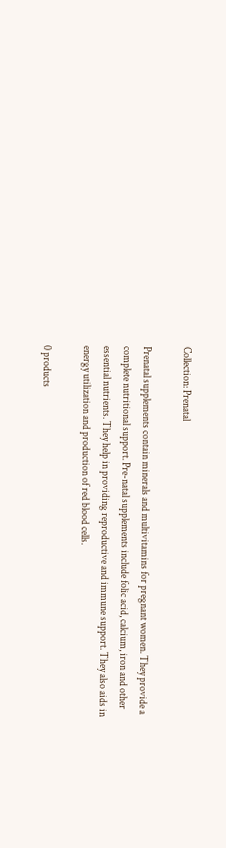Collection: Prenatal

Prenatal supplements contain minerals and multivitamins for pregnant women. They provide a complete nutritional support. Pre-natal supplements include folic acid, calcium, iron and other essential nutrients. They help in providing reproductive and immune support. They also aids in energy utilization and production of red blood cells.

0 products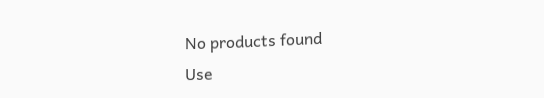No products found
Use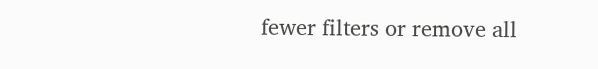fewer filters or remove all